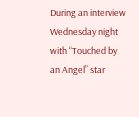During an interview Wednesday night with “Touched by an Angel” star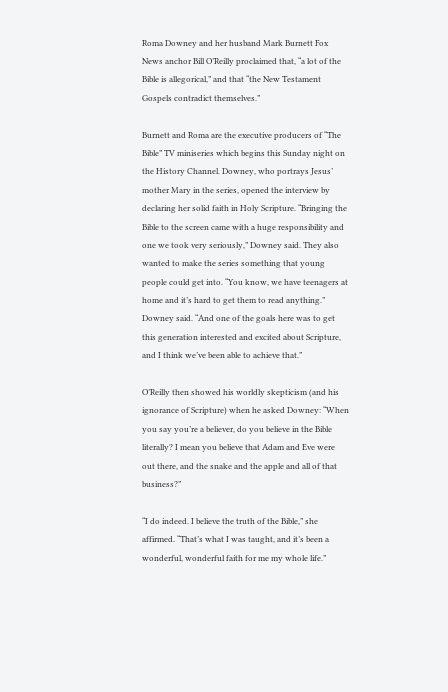Roma Downey and her husband Mark Burnett Fox News anchor Bill O’Reilly proclaimed that, “a lot of the Bible is allegorical,” and that “the New Testament Gospels contradict themselves.”

Burnett and Roma are the executive producers of “The Bible” TV miniseries which begins this Sunday night on the History Channel. Downey, who portrays Jesus’ mother Mary in the series, opened the interview by declaring her solid faith in Holy Scripture. “Bringing the Bible to the screen came with a huge responsibility and one we took very seriously,” Downey said. They also wanted to make the series something that young people could get into. “You know, we have teenagers at home and it’s hard to get them to read anything.” Downey said. “And one of the goals here was to get this generation interested and excited about Scripture, and I think we’ve been able to achieve that.”

O’Reilly then showed his worldly skepticism (and his ignorance of Scripture) when he asked Downey: “When you say you’re a believer, do you believe in the Bible literally? I mean you believe that Adam and Eve were out there, and the snake and the apple and all of that business?”

“I do indeed. I believe the truth of the Bible,” she affirmed. “That’s what I was taught, and it’s been a wonderful, wonderful faith for me my whole life.”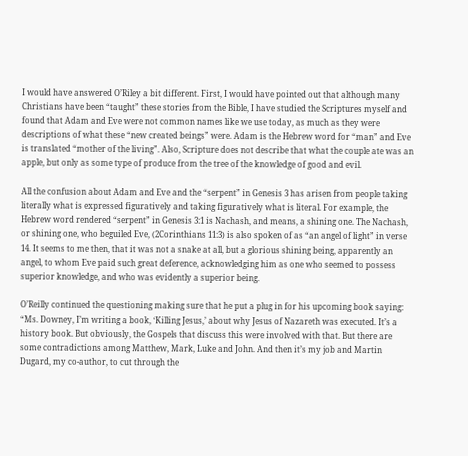I would have answered O’Riley a bit different. First, I would have pointed out that although many Christians have been “taught” these stories from the Bible, I have studied the Scriptures myself and found that Adam and Eve were not common names like we use today, as much as they were descriptions of what these “new created beings” were. Adam is the Hebrew word for “man” and Eve is translated “mother of the living”. Also, Scripture does not describe that what the couple ate was an apple, but only as some type of produce from the tree of the knowledge of good and evil.

All the confusion about Adam and Eve and the “serpent” in Genesis 3 has arisen from people taking literally what is expressed figuratively and taking figuratively what is literal. For example, the Hebrew word rendered “serpent” in Genesis 3:1 is Nachash, and means, a shining one. The Nachash, or shining one, who beguiled Eve, (2Corinthians 11:3) is also spoken of as “an angel of light” in verse 14. It seems to me then, that it was not a snake at all, but a glorious shining being, apparently an angel, to whom Eve paid such great deference, acknowledging him as one who seemed to possess superior knowledge, and who was evidently a superior being.

O’Reilly continued the questioning making sure that he put a plug in for his upcoming book saying: “Ms. Downey, I’m writing a book, ‘Killing Jesus,’ about why Jesus of Nazareth was executed. It’s a history book. But obviously, the Gospels that discuss this were involved with that. But there are some contradictions among Matthew, Mark, Luke and John. And then it’s my job and Martin Dugard, my co-author, to cut through the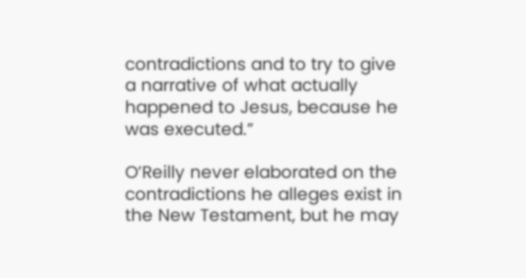contradictions and to try to give a narrative of what actually happened to Jesus, because he was executed.”

O’Reilly never elaborated on the contradictions he alleges exist in the New Testament, but he may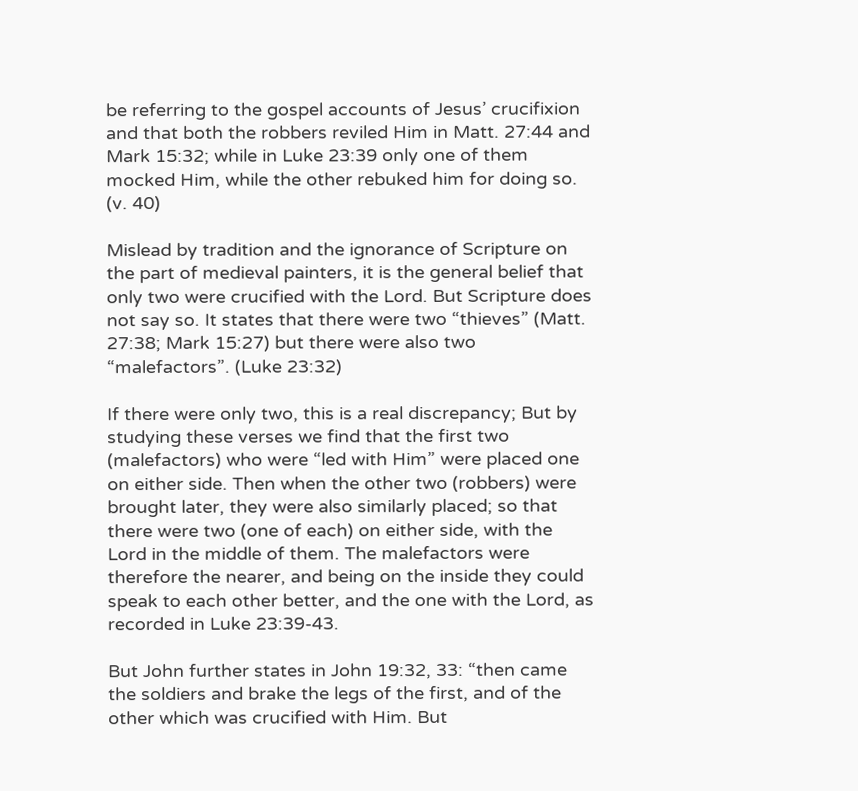be referring to the gospel accounts of Jesus’ crucifixion and that both the robbers reviled Him in Matt. 27:44 and Mark 15:32; while in Luke 23:39 only one of them mocked Him, while the other rebuked him for doing so. (v. 40)

Mislead by tradition and the ignorance of Scripture on the part of medieval painters, it is the general belief that only two were crucified with the Lord. But Scripture does not say so. It states that there were two “thieves” (Matt. 27:38; Mark 15:27) but there were also two “malefactors”. (Luke 23:32)

If there were only two, this is a real discrepancy; But by studying these verses we find that the first two (malefactors) who were “led with Him” were placed one on either side. Then when the other two (robbers) were brought later, they were also similarly placed; so that there were two (one of each) on either side, with the Lord in the middle of them. The malefactors were therefore the nearer, and being on the inside they could speak to each other better, and the one with the Lord, as recorded in Luke 23:39-43.

But John further states in John 19:32, 33: “then came the soldiers and brake the legs of the first, and of the other which was crucified with Him. But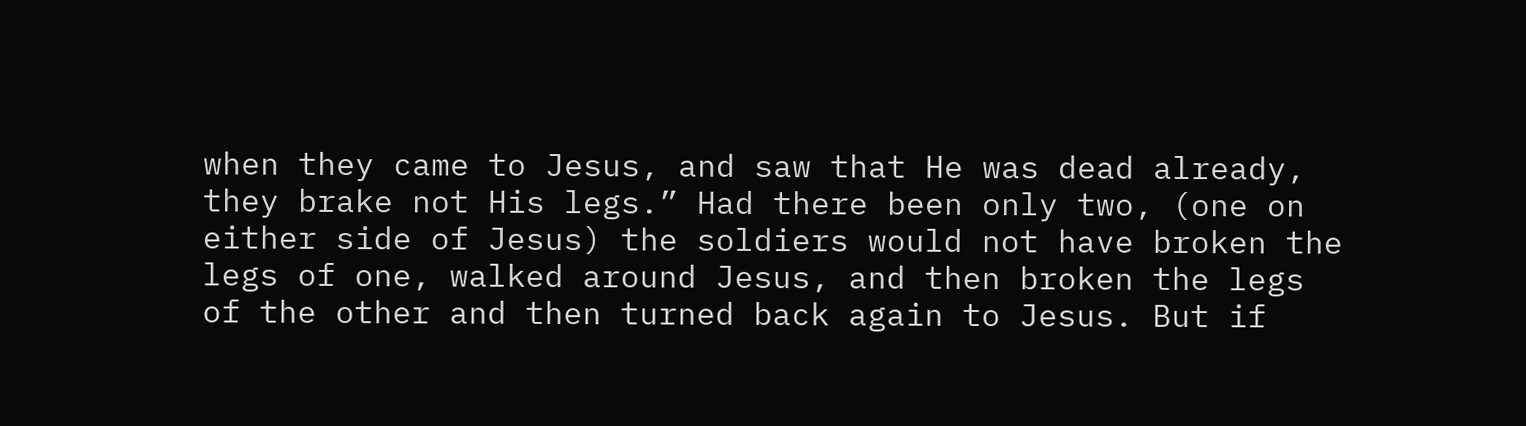when they came to Jesus, and saw that He was dead already, they brake not His legs.” Had there been only two, (one on either side of Jesus) the soldiers would not have broken the legs of one, walked around Jesus, and then broken the legs of the other and then turned back again to Jesus. But if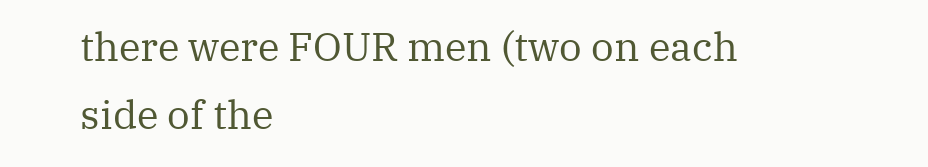there were FOUR men (two on each side of the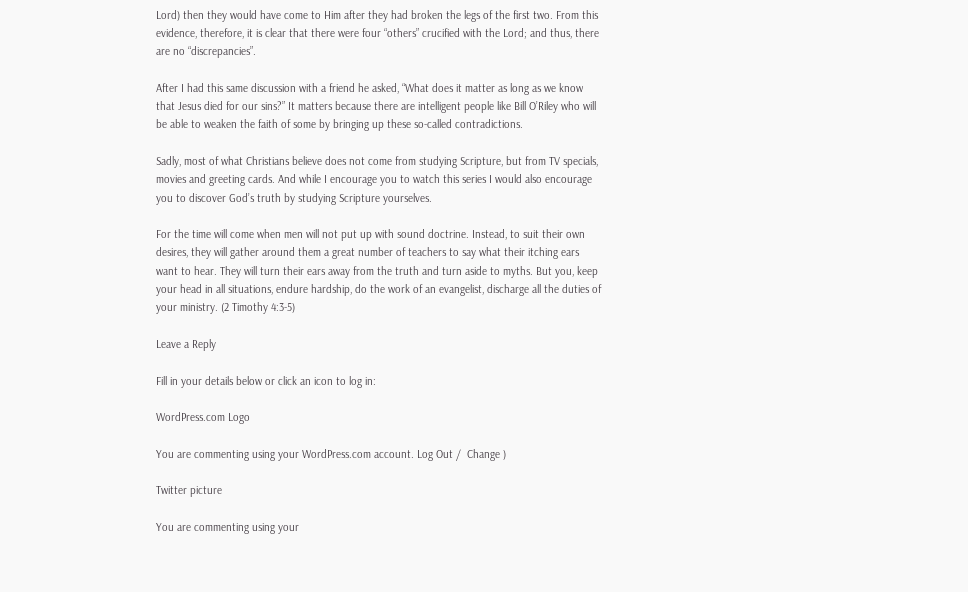Lord) then they would have come to Him after they had broken the legs of the first two. From this evidence, therefore, it is clear that there were four “others” crucified with the Lord; and thus, there are no “discrepancies”.

After I had this same discussion with a friend he asked, “What does it matter as long as we know that Jesus died for our sins?” It matters because there are intelligent people like Bill O’Riley who will be able to weaken the faith of some by bringing up these so-called contradictions.

Sadly, most of what Christians believe does not come from studying Scripture, but from TV specials, movies and greeting cards. And while I encourage you to watch this series I would also encourage you to discover God’s truth by studying Scripture yourselves.

For the time will come when men will not put up with sound doctrine. Instead, to suit their own desires, they will gather around them a great number of teachers to say what their itching ears want to hear. They will turn their ears away from the truth and turn aside to myths. But you, keep your head in all situations, endure hardship, do the work of an evangelist, discharge all the duties of your ministry. (2 Timothy 4:3-5)

Leave a Reply

Fill in your details below or click an icon to log in:

WordPress.com Logo

You are commenting using your WordPress.com account. Log Out /  Change )

Twitter picture

You are commenting using your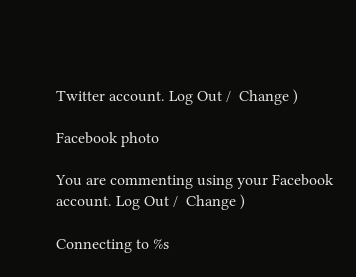Twitter account. Log Out /  Change )

Facebook photo

You are commenting using your Facebook account. Log Out /  Change )

Connecting to %s